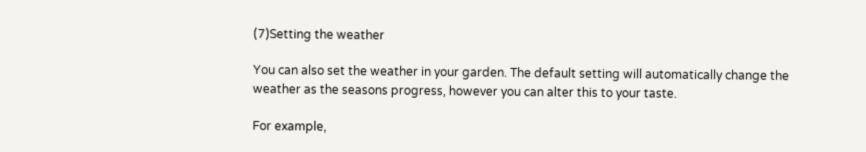(7)Setting the weather

You can also set the weather in your garden. The default setting will automatically change the weather as the seasons progress, however you can alter this to your taste.

For example,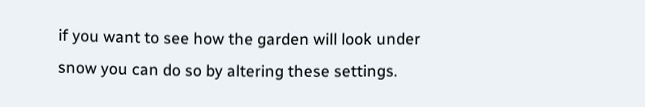if you want to see how the garden will look under snow you can do so by altering these settings.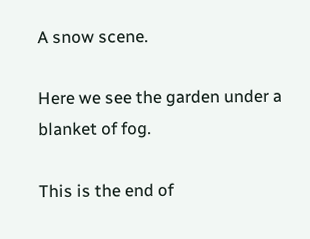A snow scene.

Here we see the garden under a blanket of fog.

This is the end of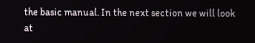the basic manual. In the next section we will look at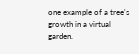one example of a tree's growth in a virtual garden.